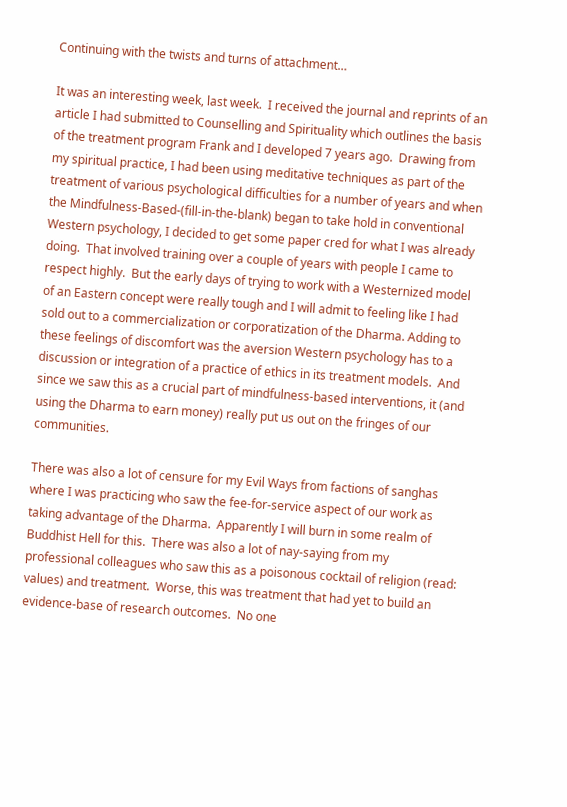Continuing with the twists and turns of attachment…

It was an interesting week, last week.  I received the journal and reprints of an article I had submitted to Counselling and Spirituality which outlines the basis of the treatment program Frank and I developed 7 years ago.  Drawing from my spiritual practice, I had been using meditative techniques as part of the treatment of various psychological difficulties for a number of years and when the Mindfulness-Based-(fill-in-the-blank) began to take hold in conventional Western psychology, I decided to get some paper cred for what I was already doing.  That involved training over a couple of years with people I came to respect highly.  But the early days of trying to work with a Westernized model of an Eastern concept were really tough and I will admit to feeling like I had sold out to a commercialization or corporatization of the Dharma. Adding to these feelings of discomfort was the aversion Western psychology has to a discussion or integration of a practice of ethics in its treatment models.  And since we saw this as a crucial part of mindfulness-based interventions, it (and using the Dharma to earn money) really put us out on the fringes of our communities.

There was also a lot of censure for my Evil Ways from factions of sanghas where I was practicing who saw the fee-for-service aspect of our work as taking advantage of the Dharma.  Apparently I will burn in some realm of Buddhist Hell for this.  There was also a lot of nay-saying from my professional colleagues who saw this as a poisonous cocktail of religion (read: values) and treatment.  Worse, this was treatment that had yet to build an evidence-base of research outcomes.  No one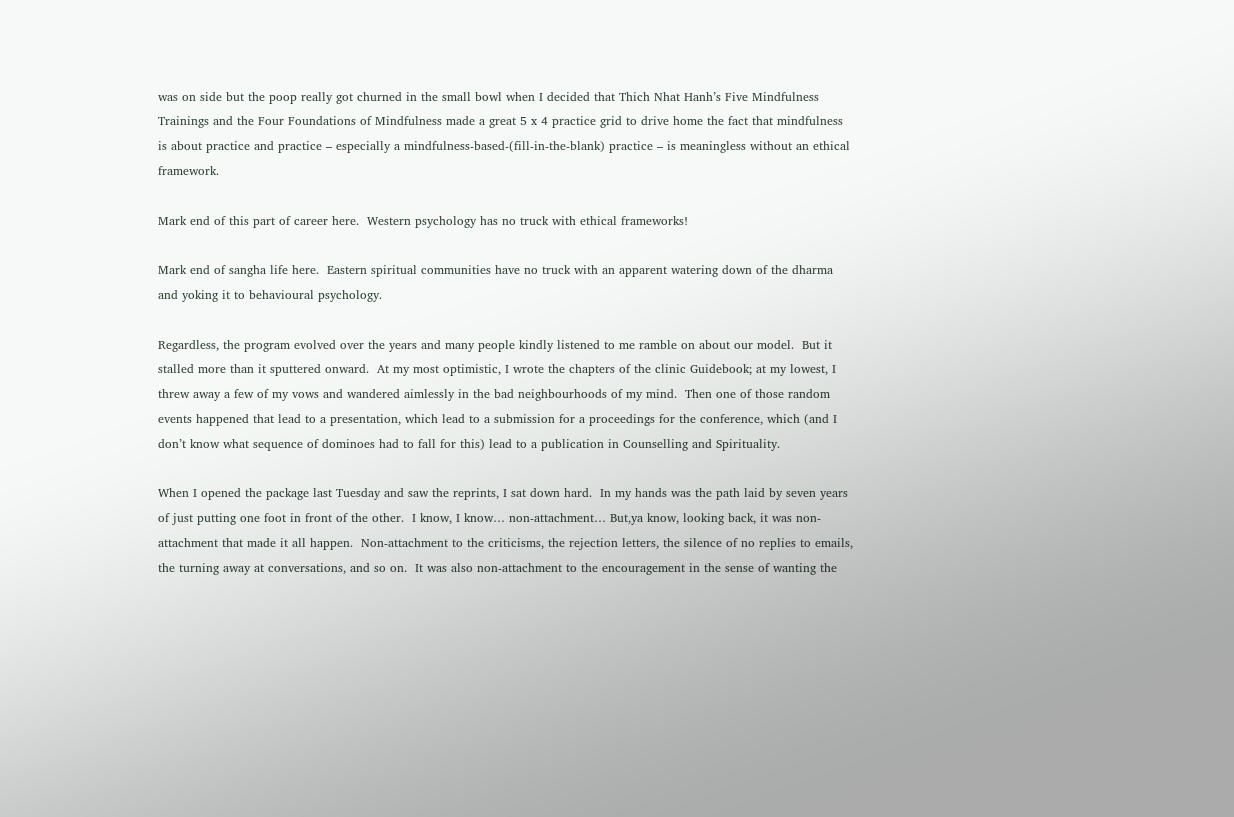was on side but the poop really got churned in the small bowl when I decided that Thich Nhat Hanh’s Five Mindfulness Trainings and the Four Foundations of Mindfulness made a great 5 x 4 practice grid to drive home the fact that mindfulness is about practice and practice – especially a mindfulness-based-(fill-in-the-blank) practice – is meaningless without an ethical framework.

Mark end of this part of career here.  Western psychology has no truck with ethical frameworks!

Mark end of sangha life here.  Eastern spiritual communities have no truck with an apparent watering down of the dharma and yoking it to behavioural psychology.

Regardless, the program evolved over the years and many people kindly listened to me ramble on about our model.  But it stalled more than it sputtered onward.  At my most optimistic, I wrote the chapters of the clinic Guidebook; at my lowest, I threw away a few of my vows and wandered aimlessly in the bad neighbourhoods of my mind.  Then one of those random events happened that lead to a presentation, which lead to a submission for a proceedings for the conference, which (and I don’t know what sequence of dominoes had to fall for this) lead to a publication in Counselling and Spirituality.

When I opened the package last Tuesday and saw the reprints, I sat down hard.  In my hands was the path laid by seven years of just putting one foot in front of the other.  I know, I know… non-attachment… But,ya know, looking back, it was non-attachment that made it all happen.  Non-attachment to the criticisms, the rejection letters, the silence of no replies to emails, the turning away at conversations, and so on.  It was also non-attachment to the encouragement in the sense of wanting the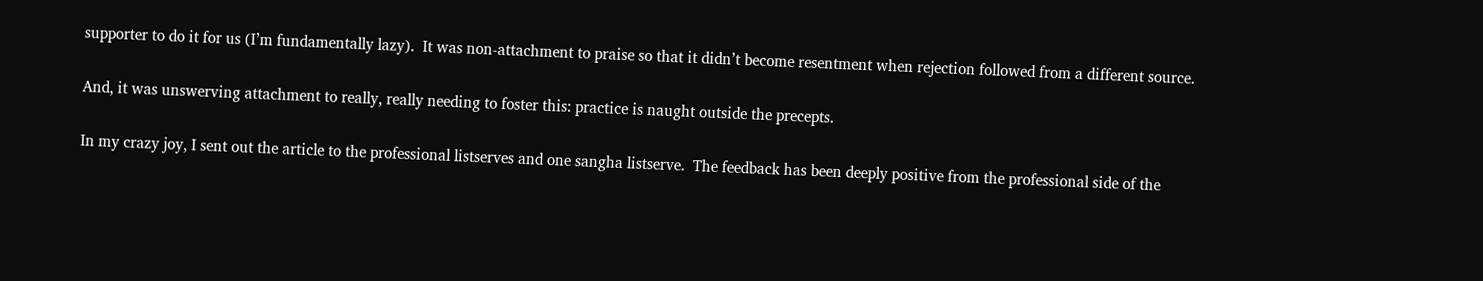supporter to do it for us (I’m fundamentally lazy).  It was non-attachment to praise so that it didn’t become resentment when rejection followed from a different source.

And, it was unswerving attachment to really, really needing to foster this: practice is naught outside the precepts.

In my crazy joy, I sent out the article to the professional listserves and one sangha listserve.  The feedback has been deeply positive from the professional side of the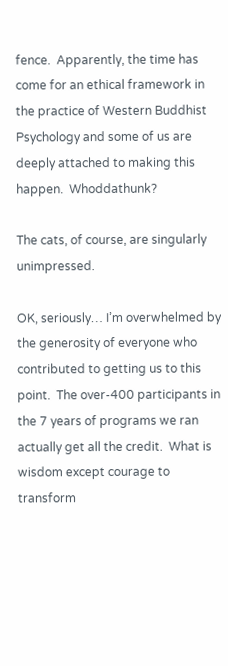fence.  Apparently, the time has come for an ethical framework in the practice of Western Buddhist Psychology and some of us are deeply attached to making this happen.  Whoddathunk?

The cats, of course, are singularly unimpressed.

OK, seriously… I’m overwhelmed by the generosity of everyone who contributed to getting us to this point.  The over-400 participants in the 7 years of programs we ran actually get all the credit.  What is wisdom except courage to transform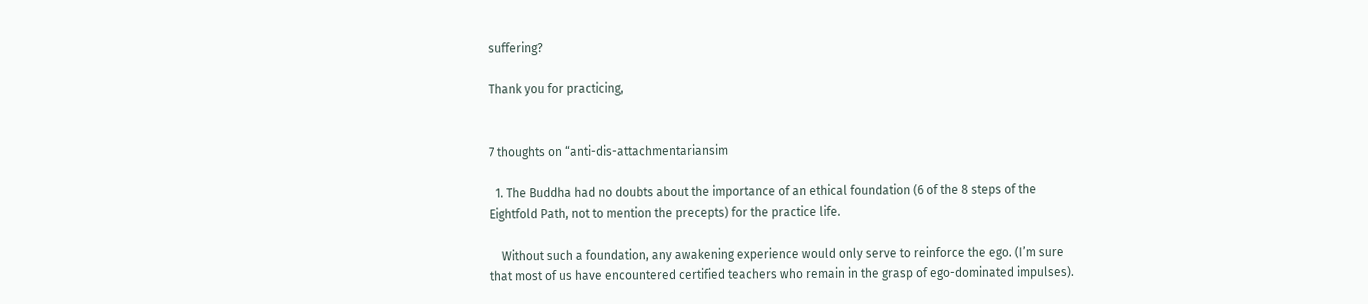suffering?

Thank you for practicing,


7 thoughts on “anti-dis-attachmentariansim

  1. The Buddha had no doubts about the importance of an ethical foundation (6 of the 8 steps of the Eightfold Path, not to mention the precepts) for the practice life.

    Without such a foundation, any awakening experience would only serve to reinforce the ego. (I’m sure that most of us have encountered certified teachers who remain in the grasp of ego-dominated impulses).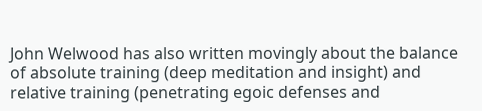John Welwood has also written movingly about the balance of absolute training (deep meditation and insight) and relative training (penetrating egoic defenses and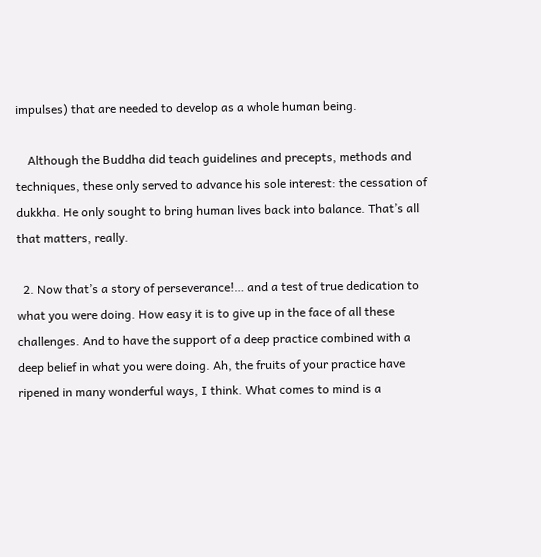impulses) that are needed to develop as a whole human being.

    Although the Buddha did teach guidelines and precepts, methods and techniques, these only served to advance his sole interest: the cessation of dukkha. He only sought to bring human lives back into balance. That’s all that matters, really.

  2. Now that’s a story of perseverance!… and a test of true dedication to what you were doing. How easy it is to give up in the face of all these challenges. And to have the support of a deep practice combined with a deep belief in what you were doing. Ah, the fruits of your practice have ripened in many wonderful ways, I think. What comes to mind is a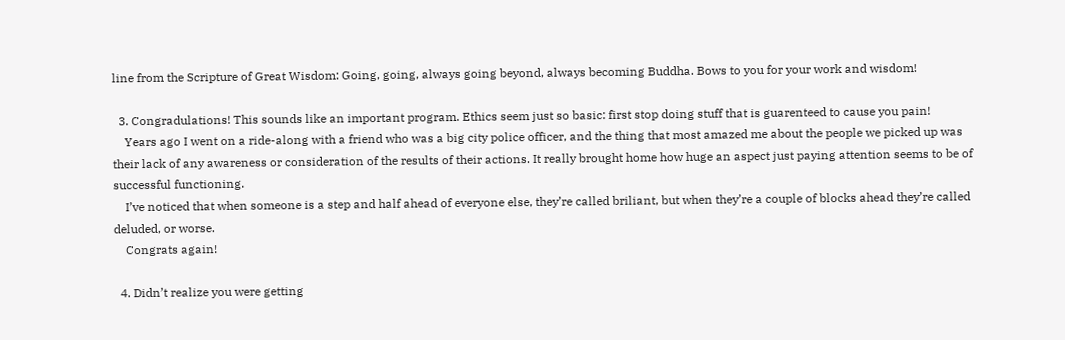line from the Scripture of Great Wisdom: Going, going, always going beyond, always becoming Buddha. Bows to you for your work and wisdom!

  3. Congradulations! This sounds like an important program. Ethics seem just so basic: first stop doing stuff that is guarenteed to cause you pain!
    Years ago I went on a ride-along with a friend who was a big city police officer, and the thing that most amazed me about the people we picked up was their lack of any awareness or consideration of the results of their actions. It really brought home how huge an aspect just paying attention seems to be of successful functioning.
    I’ve noticed that when someone is a step and half ahead of everyone else, they’re called briliant, but when they’re a couple of blocks ahead they’re called deluded, or worse.
    Congrats again!

  4. Didn’t realize you were getting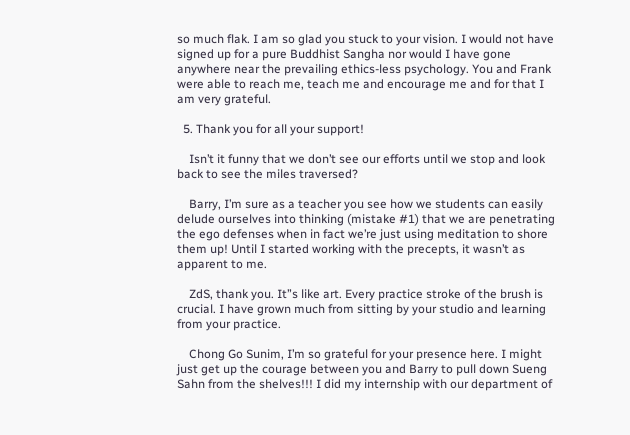so much flak. I am so glad you stuck to your vision. I would not have signed up for a pure Buddhist Sangha nor would I have gone anywhere near the prevailing ethics-less psychology. You and Frank were able to reach me, teach me and encourage me and for that I am very grateful.

  5. Thank you for all your support!

    Isn’t it funny that we don’t see our efforts until we stop and look back to see the miles traversed?

    Barry, I’m sure as a teacher you see how we students can easily delude ourselves into thinking (mistake #1) that we are penetrating the ego defenses when in fact we’re just using meditation to shore them up! Until I started working with the precepts, it wasn’t as apparent to me.

    ZdS, thank you. It”s like art. Every practice stroke of the brush is crucial. I have grown much from sitting by your studio and learning from your practice.

    Chong Go Sunim, I’m so grateful for your presence here. I might just get up the courage between you and Barry to pull down Sueng Sahn from the shelves!!! I did my internship with our department of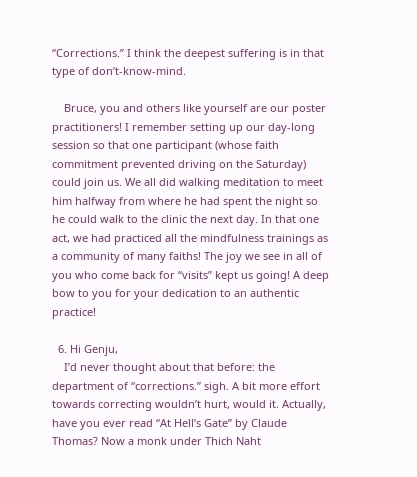“Corrections.” I think the deepest suffering is in that type of don’t-know-mind.

    Bruce, you and others like yourself are our poster practitioners! I remember setting up our day-long session so that one participant (whose faith commitment prevented driving on the Saturday) could join us. We all did walking meditation to meet him halfway from where he had spent the night so he could walk to the clinic the next day. In that one act, we had practiced all the mindfulness trainings as a community of many faiths! The joy we see in all of you who come back for “visits” kept us going! A deep bow to you for your dedication to an authentic practice!

  6. Hi Genju,
    I’d never thought about that before: the department of “corrections.” sigh. A bit more effort towards correcting wouldn’t hurt, would it. Actually, have you ever read “At Hell’s Gate” by Claude Thomas? Now a monk under Thich Naht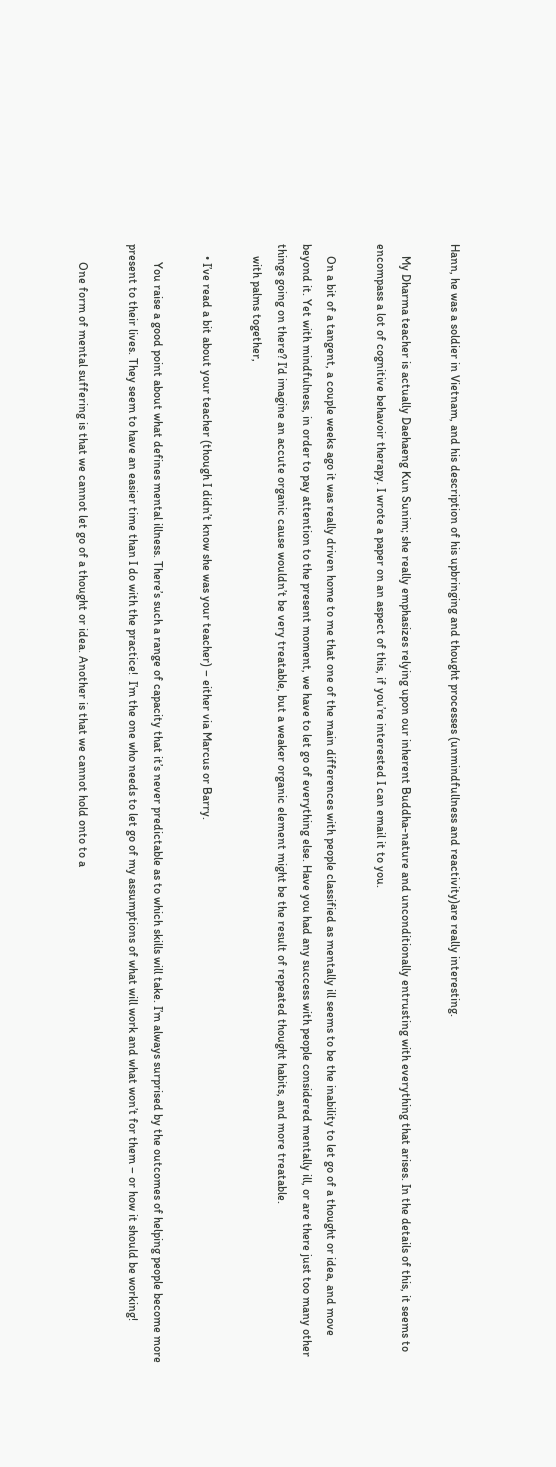Hann, he was a soldier in Vietnam, and his description of his upbringing and thought processes (unmindfullness and reactivity)are really interesting.

    My Dharma teacher is actually Daehaeng Kun Sunim; she really emphasizes relying upon our inherent Buddha-nature and unconditionally entrusting with everything that arises. In the details of this, it seems to encompass a lot of cognitive behavoir therapy. I wrote a paper on an aspect of this, if you’re interested I can email it to you.

    On a bit of a tangent, a couple weeks ago it was really driven home to me that one of the main differences with people classified as mentally ill seems to be the inability to let go of a thought or idea, and move beyond it. Yet with mindfulness, in order to pay attention to the present moment, we have to let go of everything else. Have you had any success with people considered mentally ill, or are there just too many other things going on there? I’d imagine an accute organic cause wouldn’t be very treatable, but a weaker organic element might be the result of repeated thought habits, and more treatable.
    with palms together,

    • I’ve read a bit about your teacher (though I didn’t know she was your teacher) – either via Marcus or Barry.

      You raise a good point about what defines mental illness. There’s such a range of capacity that it’s never predictable as to which skills will take. I’m always surprised by the outcomes of helping people become more present to their lives. They seem to have an easier time than I do with the practice!  I’m the one who needs to let go of my assumptions of what will work and what won’t for them – or how it should be working!

      One form of mental suffering is that we cannot let go of a thought or idea. Another is that we cannot hold onto to a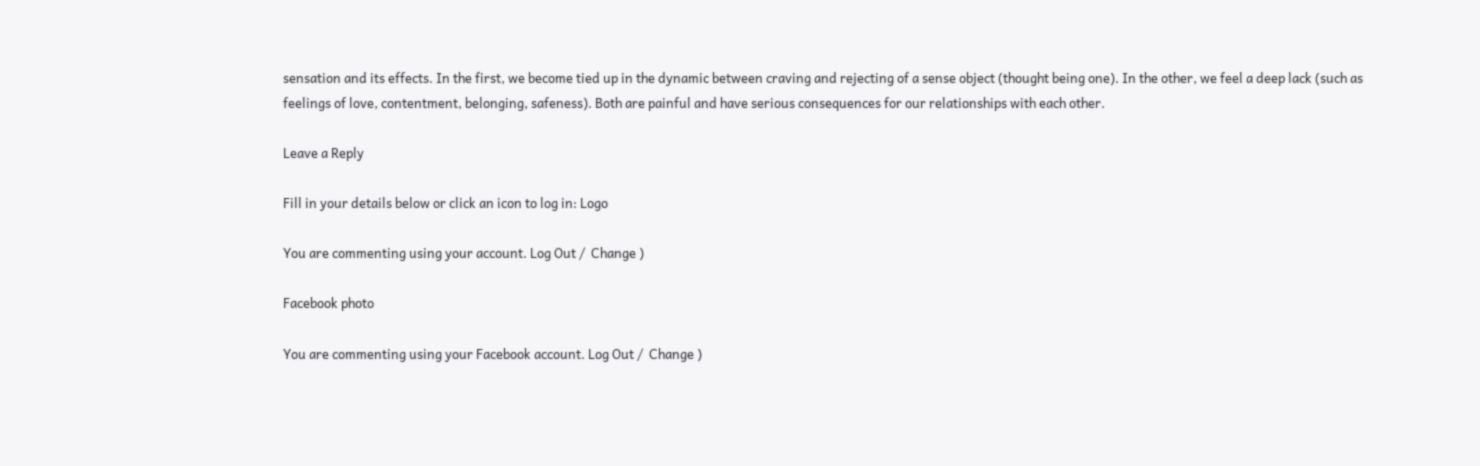sensation and its effects. In the first, we become tied up in the dynamic between craving and rejecting of a sense object (thought being one). In the other, we feel a deep lack (such as feelings of love, contentment, belonging, safeness). Both are painful and have serious consequences for our relationships with each other.

Leave a Reply

Fill in your details below or click an icon to log in: Logo

You are commenting using your account. Log Out /  Change )

Facebook photo

You are commenting using your Facebook account. Log Out /  Change )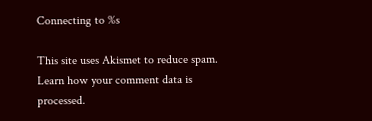Connecting to %s

This site uses Akismet to reduce spam. Learn how your comment data is processed.